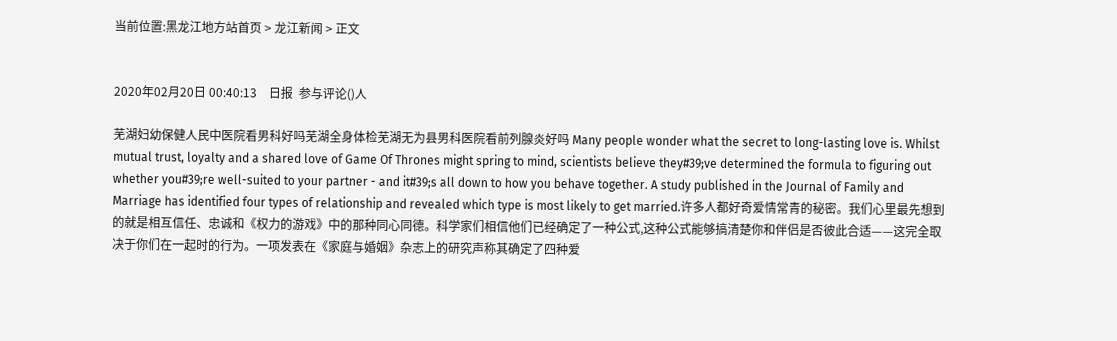当前位置:黑龙江地方站首页 > 龙江新闻 > 正文


2020年02月20日 00:40:13    日报  参与评论()人

芜湖妇幼保健人民中医院看男科好吗芜湖全身体检芜湖无为县男科医院看前列腺炎好吗 Many people wonder what the secret to long-lasting love is. Whilst mutual trust, loyalty and a shared love of Game Of Thrones might spring to mind, scientists believe they#39;ve determined the formula to figuring out whether you#39;re well-suited to your partner - and it#39;s all down to how you behave together. A study published in the Journal of Family and Marriage has identified four types of relationship and revealed which type is most likely to get married.许多人都好奇爱情常青的秘密。我们心里最先想到的就是相互信任、忠诚和《权力的游戏》中的那种同心同德。科学家们相信他们已经确定了一种公式,这种公式能够搞清楚你和伴侣是否彼此合适——这完全取决于你们在一起时的行为。一项发表在《家庭与婚姻》杂志上的研究声称其确定了四种爱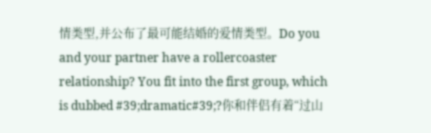情类型,并公布了最可能结婚的爱情类型。Do you and your partner have a rollercoaster relationship? You fit into the first group, which is dubbed #39;dramatic#39;?你和伴侣有着“过山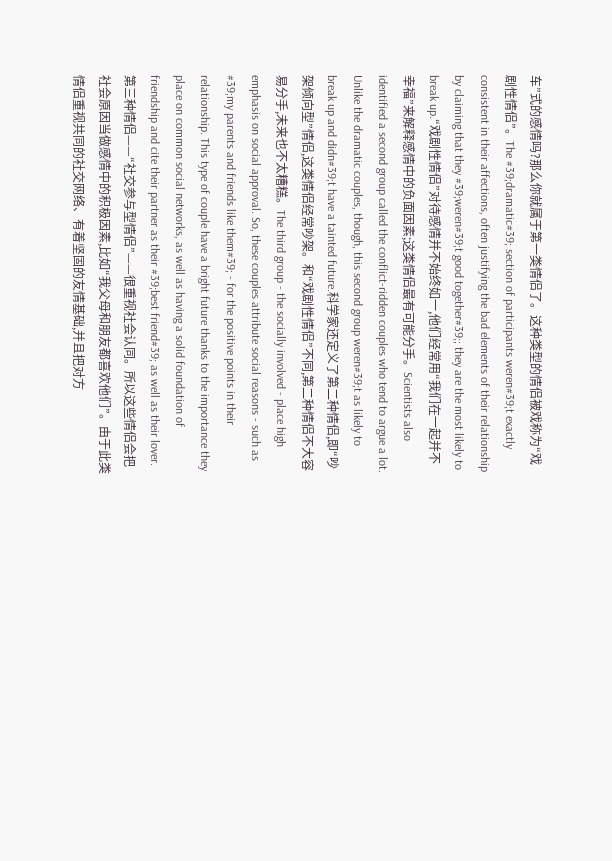车”式的感情吗?那么你就属于第一类情侣了。这种类型的情侣被戏称为“戏剧性情侣”。The #39;dramatic#39; section of participants weren#39;t exactly consistent in their affections, often justifying the bad elements of their relationship by claiming that they #39;weren#39;t good together#39;; they are the most likely to break up.“戏剧性情侣”对待感情并不始终如一,他们经常用“我们在一起并不幸福”来解释感情中的负面因素;这类情侣最有可能分手。Scientists also identified a second group called the conflict-ridden couples who tend to argue a lot. Unlike the dramatic couples, though, this second group weren#39;t as likely to break up and didn#39;t have a tainted future.科学家还定义了第二种情侣,即“吵架倾向型”情侣,这类情侣经常吵架。和“戏剧性情侣”不同,第二种情侣不大容易分手,未来也不太糟糕。The third group - the socially involved - place high emphasis on social approval. So, these couples attribute social reasons - such as #39;my parents and friends like them#39; - for the positive points in their relationship. This type of couple have a bright future thanks to the importance they place on common social networks, as well as having a solid foundation of friendship and cite their partner as their #39;best friend#39; as well as their lover.第三种情侣——“社交参与型情侣”——很重视社会认同。所以这些情侣会把社会原因当做感情中的积极因素,比如“我父母和朋友都喜欢他们”。由于此类情侣重视共同的社交网络、有着坚固的友情基础,并且把对方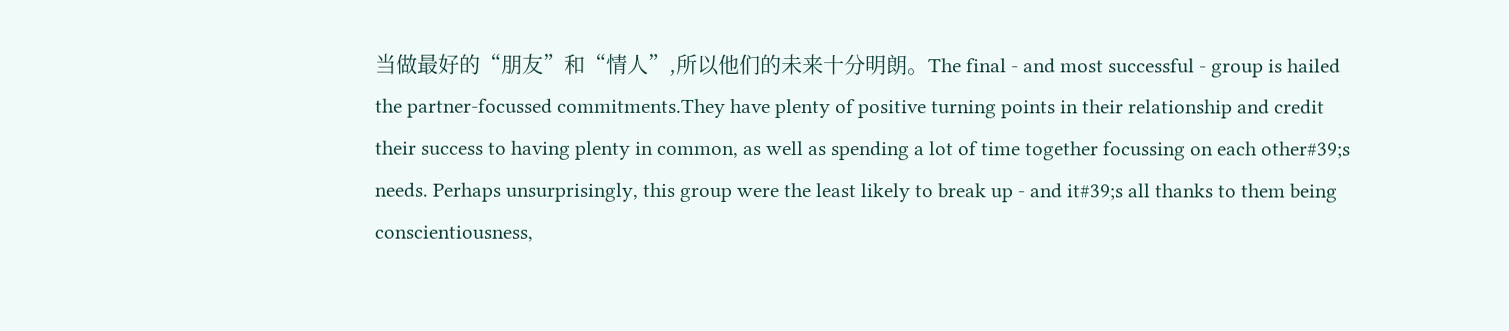当做最好的“朋友”和“情人”,所以他们的未来十分明朗。The final - and most successful - group is hailed the partner-focussed commitments.They have plenty of positive turning points in their relationship and credit their success to having plenty in common, as well as spending a lot of time together focussing on each other#39;s needs. Perhaps unsurprisingly, this group were the least likely to break up - and it#39;s all thanks to them being conscientiousness,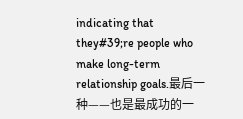indicating that they#39;re people who make long-term relationship goals.最后一种——也是最成功的一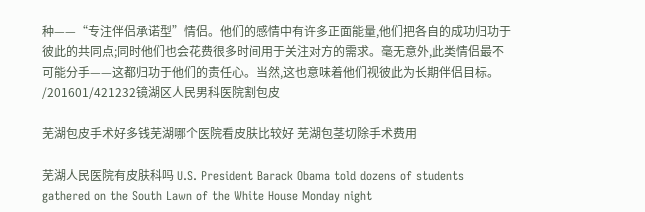种——“专注伴侣承诺型”情侣。他们的感情中有许多正面能量,他们把各自的成功归功于彼此的共同点;同时他们也会花费很多时间用于关注对方的需求。毫无意外,此类情侣最不可能分手——这都归功于他们的责任心。当然,这也意味着他们视彼此为长期伴侣目标。 /201601/421232镜湖区人民男科医院割包皮

芜湖包皮手术好多钱芜湖哪个医院看皮肤比较好 芜湖包茎切除手术费用

芜湖人民医院有皮肤科吗 U.S. President Barack Obama told dozens of students gathered on the South Lawn of the White House Monday night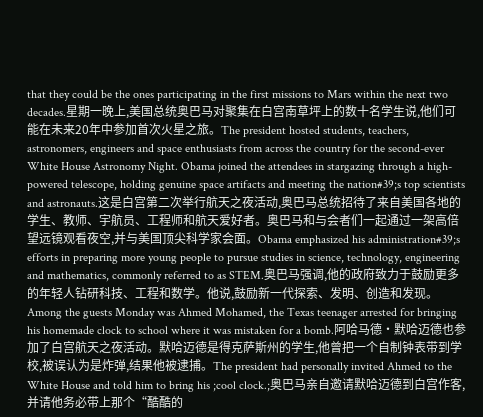that they could be the ones participating in the first missions to Mars within the next two decades.星期一晚上,美国总统奥巴马对聚集在白宫南草坪上的数十名学生说,他们可能在未来20年中参加首次火星之旅。The president hosted students, teachers, astronomers, engineers and space enthusiasts from across the country for the second-ever White House Astronomy Night. Obama joined the attendees in stargazing through a high-powered telescope, holding genuine space artifacts and meeting the nation#39;s top scientists and astronauts.这是白宫第二次举行航天之夜活动,奥巴马总统招待了来自美国各地的学生、教师、宇航员、工程师和航天爱好者。奥巴马和与会者们一起通过一架高倍望远镜观看夜空,并与美国顶尖科学家会面。Obama emphasized his administration#39;s efforts in preparing more young people to pursue studies in science, technology, engineering and mathematics, commonly referred to as STEM.奥巴马强调,他的政府致力于鼓励更多的年轻人钻研科技、工程和数学。他说,鼓励新一代探索、发明、创造和发现。Among the guests Monday was Ahmed Mohamed, the Texas teenager arrested for bringing his homemade clock to school where it was mistaken for a bomb.阿哈马德·默哈迈德也参加了白宫航天之夜活动。默哈迈德是得克萨斯州的学生,他曾把一个自制钟表带到学校,被误认为是炸弹,结果他被逮捕。The president had personally invited Ahmed to the White House and told him to bring his ;cool clock.;奥巴马亲自邀请默哈迈德到白宫作客,并请他务必带上那个“酷酷的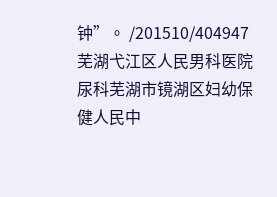钟”。 /201510/404947芜湖弋江区人民男科医院尿科芜湖市镜湖区妇幼保健人民中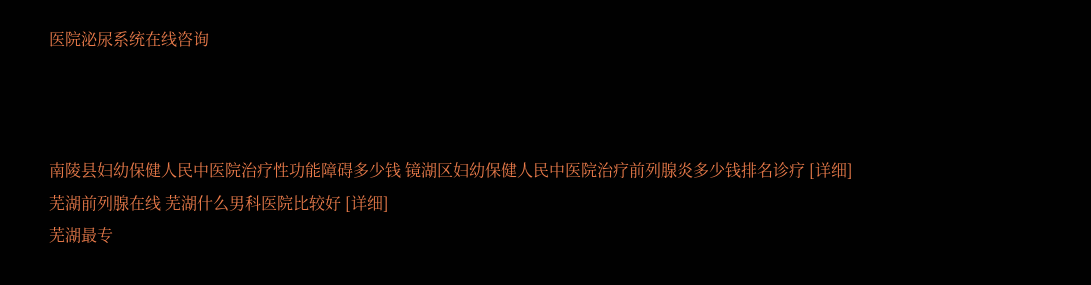医院泌尿系统在线咨询



南陵县妇幼保健人民中医院治疗性功能障碍多少钱 镜湖区妇幼保健人民中医院治疗前列腺炎多少钱排名诊疗 [详细]
芜湖前列腺在线 芜湖什么男科医院比较好 [详细]
芜湖最专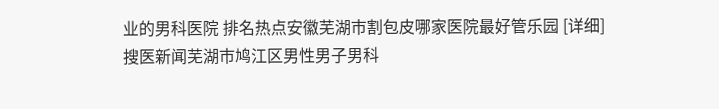业的男科医院 排名热点安徽芜湖市割包皮哪家医院最好管乐园 [详细]
搜医新闻芜湖市鸠江区男性男子男科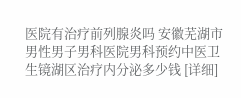医院有治疗前列腺炎吗 安徽芜湖市男性男子男科医院男科预约中医卫生镜湖区治疗内分泌多少钱 [详细]